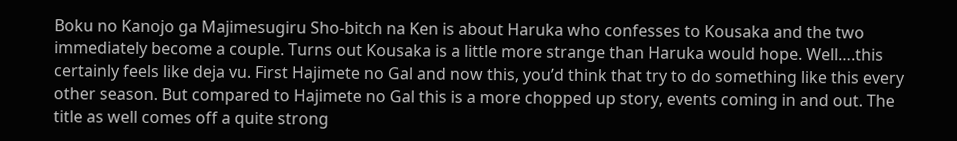Boku no Kanojo ga Majimesugiru Sho-bitch na Ken is about Haruka who confesses to Kousaka and the two immediately become a couple. Turns out Kousaka is a little more strange than Haruka would hope. Well….this certainly feels like deja vu. First Hajimete no Gal and now this, you’d think that try to do something like this every other season. But compared to Hajimete no Gal this is a more chopped up story, events coming in and out. The title as well comes off a quite strong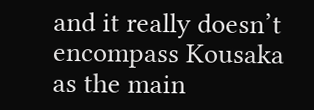and it really doesn’t encompass Kousaka as the main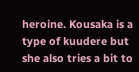heroine. Kousaka is a type of kuudere but she also tries a bit to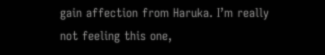gain affection from Haruka. I’m really not feeling this one,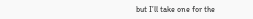but I’ll take one for the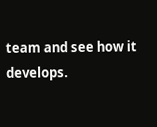team and see how it develops.